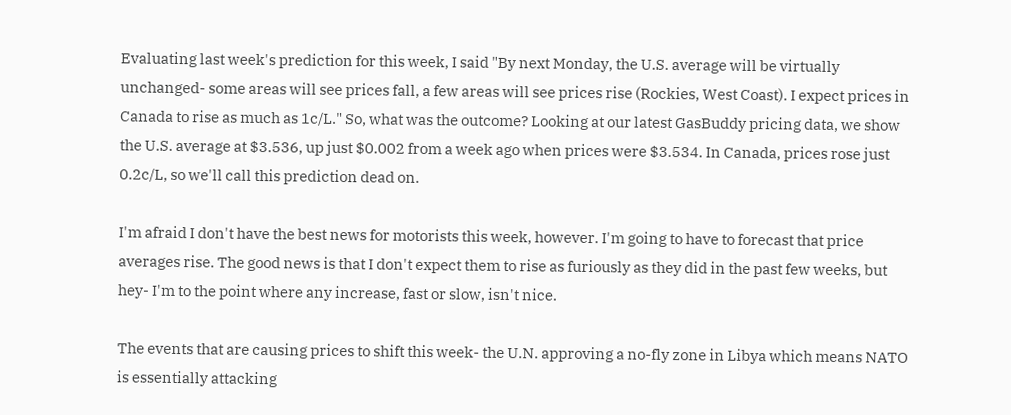Evaluating last week's prediction for this week, I said "By next Monday, the U.S. average will be virtually unchanged- some areas will see prices fall, a few areas will see prices rise (Rockies, West Coast). I expect prices in Canada to rise as much as 1c/L." So, what was the outcome? Looking at our latest GasBuddy pricing data, we show the U.S. average at $3.536, up just $0.002 from a week ago when prices were $3.534. In Canada, prices rose just 0.2c/L, so we'll call this prediction dead on.

I'm afraid I don't have the best news for motorists this week, however. I'm going to have to forecast that price averages rise. The good news is that I don't expect them to rise as furiously as they did in the past few weeks, but hey- I'm to the point where any increase, fast or slow, isn't nice.

The events that are causing prices to shift this week- the U.N. approving a no-fly zone in Libya which means NATO is essentially attacking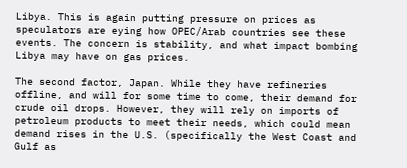Libya. This is again putting pressure on prices as speculators are eying how OPEC/Arab countries see these events. The concern is stability, and what impact bombing Libya may have on gas prices.

The second factor, Japan. While they have refineries offline, and will for some time to come, their demand for crude oil drops. However, they will rely on imports of petroleum products to meet their needs, which could mean demand rises in the U.S. (specifically the West Coast and Gulf as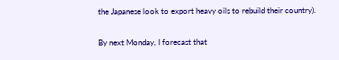the Japanese look to export heavy oils to rebuild their country).

By next Monday, I forecast that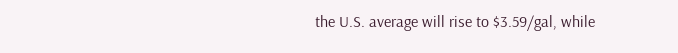the U.S. average will rise to $3.59/gal, while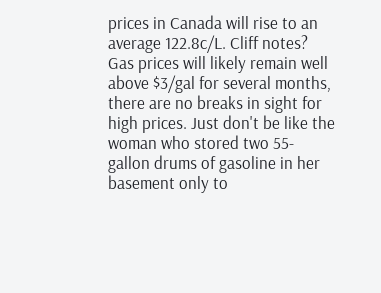prices in Canada will rise to an average 122.8c/L. Cliff notes? Gas prices will likely remain well above $3/gal for several months, there are no breaks in sight for high prices. Just don't be like the woman who stored two 55-gallon drums of gasoline in her basement only to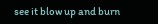see it blow up and burn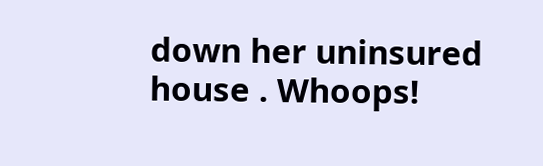down her uninsured house . Whoops!